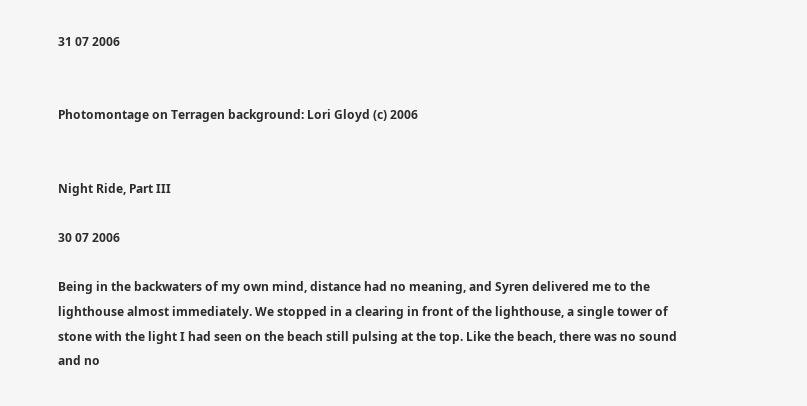31 07 2006


Photomontage on Terragen background: Lori Gloyd (c) 2006


Night Ride, Part III

30 07 2006

Being in the backwaters of my own mind, distance had no meaning, and Syren delivered me to the lighthouse almost immediately. We stopped in a clearing in front of the lighthouse, a single tower of stone with the light I had seen on the beach still pulsing at the top. Like the beach, there was no sound and no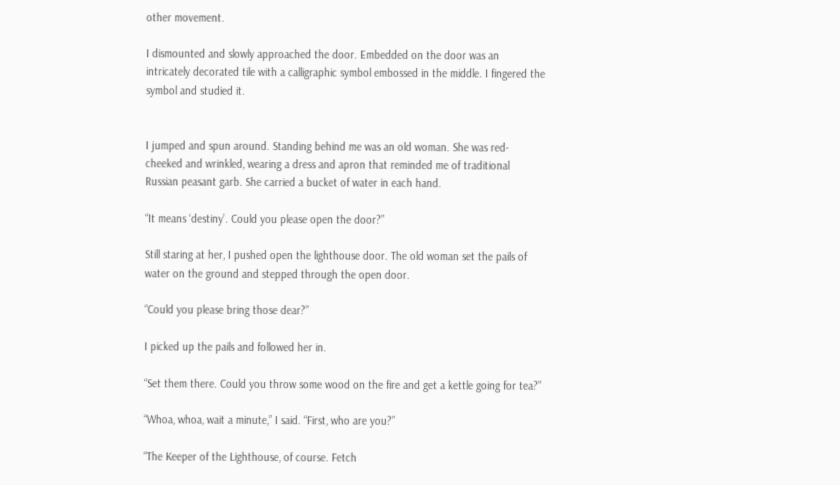other movement.

I dismounted and slowly approached the door. Embedded on the door was an intricately decorated tile with a calligraphic symbol embossed in the middle. I fingered the symbol and studied it.


I jumped and spun around. Standing behind me was an old woman. She was red-cheeked and wrinkled, wearing a dress and apron that reminded me of traditional Russian peasant garb. She carried a bucket of water in each hand.

“It means ‘destiny’. Could you please open the door?”

Still staring at her, I pushed open the lighthouse door. The old woman set the pails of water on the ground and stepped through the open door.

“Could you please bring those dear?”

I picked up the pails and followed her in.

“Set them there. Could you throw some wood on the fire and get a kettle going for tea?”

“Whoa, whoa, wait a minute,” I said. “First, who are you?”

“The Keeper of the Lighthouse, of course. Fetch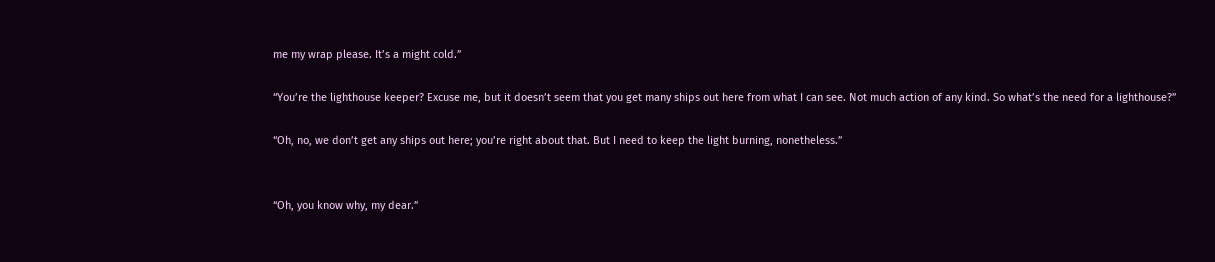me my wrap please. It’s a might cold.”

“You’re the lighthouse keeper? Excuse me, but it doesn’t seem that you get many ships out here from what I can see. Not much action of any kind. So what’s the need for a lighthouse?”

“Oh, no, we don’t get any ships out here; you’re right about that. But I need to keep the light burning, nonetheless.”


“Oh, you know why, my dear.”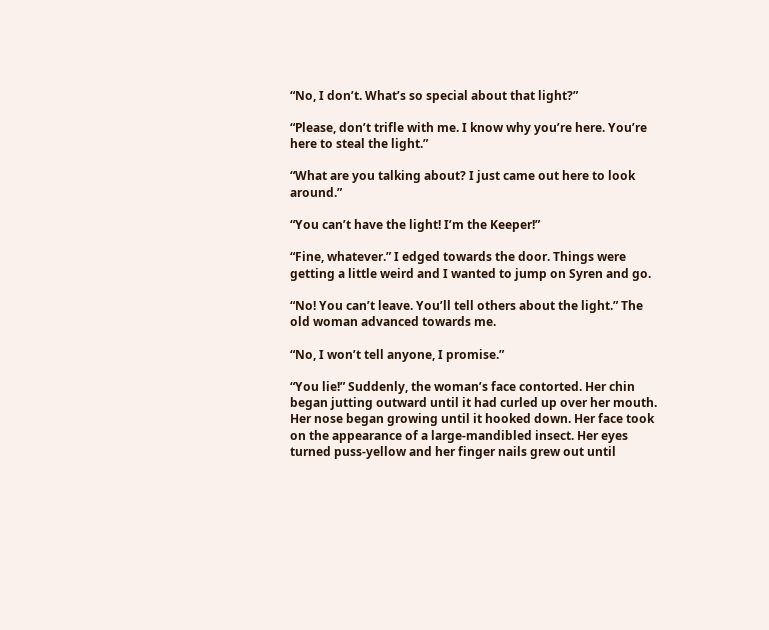“No, I don’t. What’s so special about that light?”

“Please, don’t trifle with me. I know why you’re here. You’re here to steal the light.”

“What are you talking about? I just came out here to look around.”

“You can’t have the light! I’m the Keeper!”

“Fine, whatever.” I edged towards the door. Things were getting a little weird and I wanted to jump on Syren and go.

“No! You can’t leave. You’ll tell others about the light.” The old woman advanced towards me.

“No, I won’t tell anyone, I promise.”

“You lie!” Suddenly, the woman’s face contorted. Her chin began jutting outward until it had curled up over her mouth. Her nose began growing until it hooked down. Her face took on the appearance of a large-mandibled insect. Her eyes turned puss-yellow and her finger nails grew out until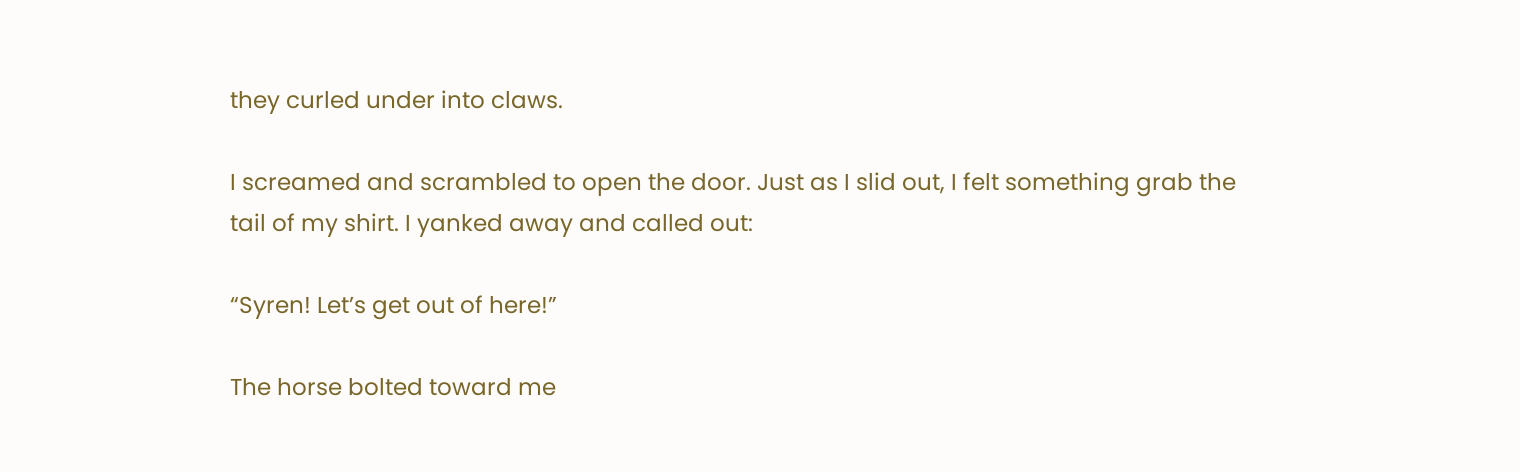they curled under into claws.

I screamed and scrambled to open the door. Just as I slid out, I felt something grab the tail of my shirt. I yanked away and called out:

“Syren! Let’s get out of here!”

The horse bolted toward me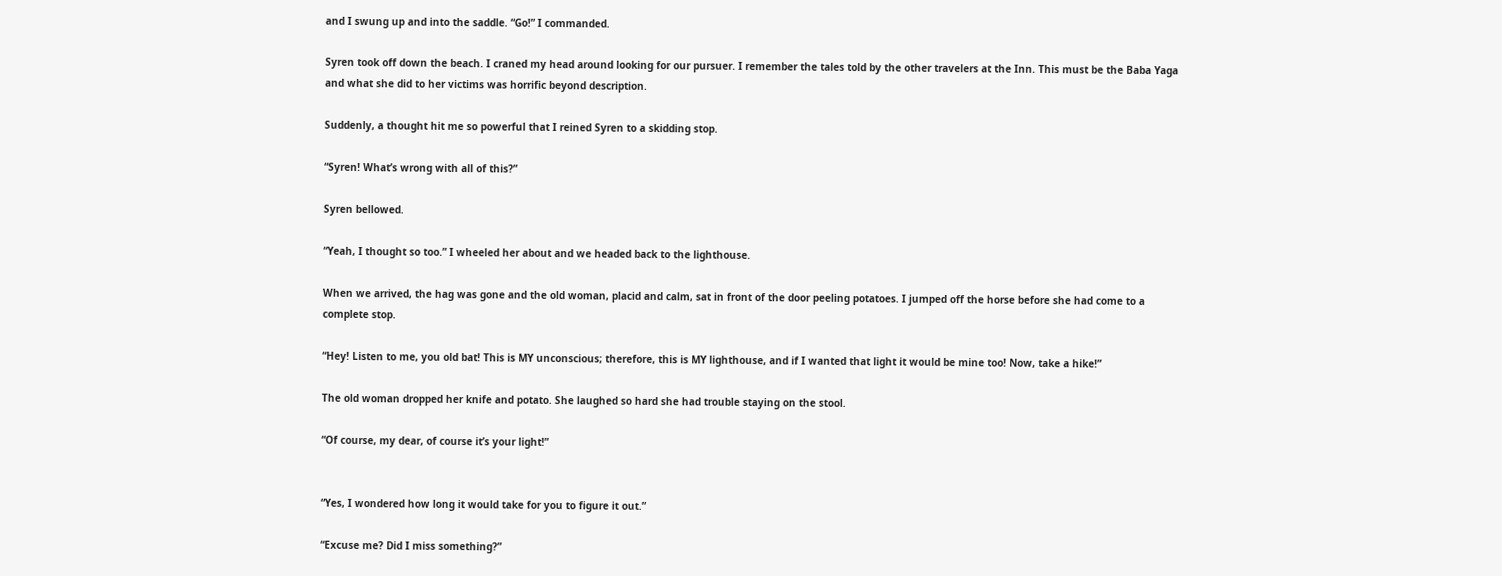and I swung up and into the saddle. “Go!” I commanded.

Syren took off down the beach. I craned my head around looking for our pursuer. I remember the tales told by the other travelers at the Inn. This must be the Baba Yaga and what she did to her victims was horrific beyond description.

Suddenly, a thought hit me so powerful that I reined Syren to a skidding stop.

“Syren! What’s wrong with all of this?”

Syren bellowed.

“Yeah, I thought so too.” I wheeled her about and we headed back to the lighthouse.

When we arrived, the hag was gone and the old woman, placid and calm, sat in front of the door peeling potatoes. I jumped off the horse before she had come to a complete stop.

“Hey! Listen to me, you old bat! This is MY unconscious; therefore, this is MY lighthouse, and if I wanted that light it would be mine too! Now, take a hike!”

The old woman dropped her knife and potato. She laughed so hard she had trouble staying on the stool.

“Of course, my dear, of course it’s your light!”


“Yes, I wondered how long it would take for you to figure it out.”

“Excuse me? Did I miss something?”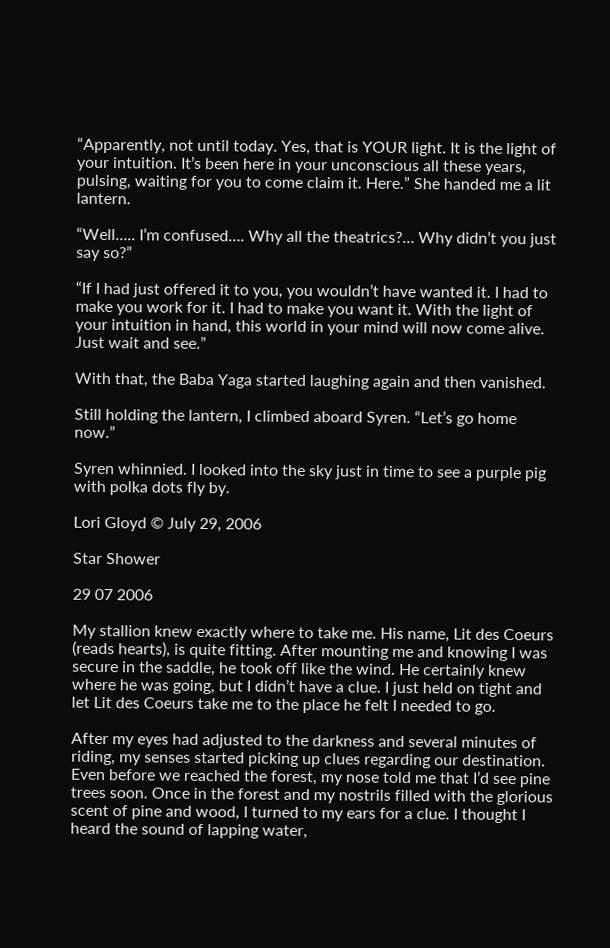“Apparently, not until today. Yes, that is YOUR light. It is the light of your intuition. It’s been here in your unconscious all these years, pulsing, waiting for you to come claim it. Here.” She handed me a lit lantern.

“Well….. I’m confused…. Why all the theatrics?… Why didn’t you just say so?”

“If I had just offered it to you, you wouldn’t have wanted it. I had to make you work for it. I had to make you want it. With the light of your intuition in hand, this world in your mind will now come alive. Just wait and see.”

With that, the Baba Yaga started laughing again and then vanished.

Still holding the lantern, I climbed aboard Syren. “Let’s go home now.”

Syren whinnied. I looked into the sky just in time to see a purple pig with polka dots fly by.

Lori Gloyd © July 29, 2006

Star Shower

29 07 2006

My stallion knew exactly where to take me. His name, Lit des Coeurs (reads hearts), is quite fitting. After mounting me and knowing I was secure in the saddle, he took off like the wind. He certainly knew where he was going, but I didn’t have a clue. I just held on tight and let Lit des Coeurs take me to the place he felt I needed to go.

After my eyes had adjusted to the darkness and several minutes of riding, my senses started picking up clues regarding our destination. Even before we reached the forest, my nose told me that I’d see pine trees soon. Once in the forest and my nostrils filled with the glorious scent of pine and wood, I turned to my ears for a clue. I thought I heard the sound of lapping water,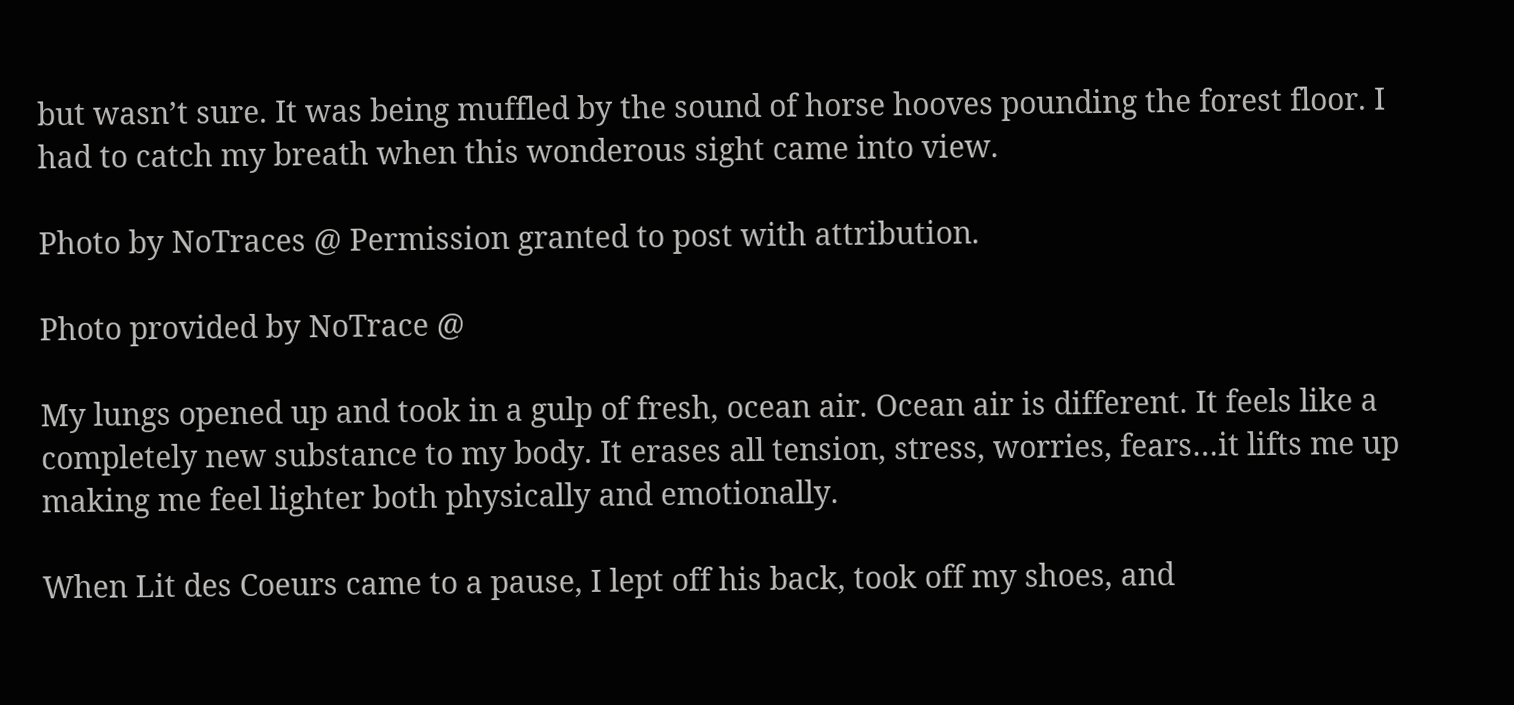but wasn’t sure. It was being muffled by the sound of horse hooves pounding the forest floor. I had to catch my breath when this wonderous sight came into view.

Photo by NoTraces @ Permission granted to post with attribution.

Photo provided by NoTrace @

My lungs opened up and took in a gulp of fresh, ocean air. Ocean air is different. It feels like a completely new substance to my body. It erases all tension, stress, worries, fears…it lifts me up making me feel lighter both physically and emotionally.

When Lit des Coeurs came to a pause, I lept off his back, took off my shoes, and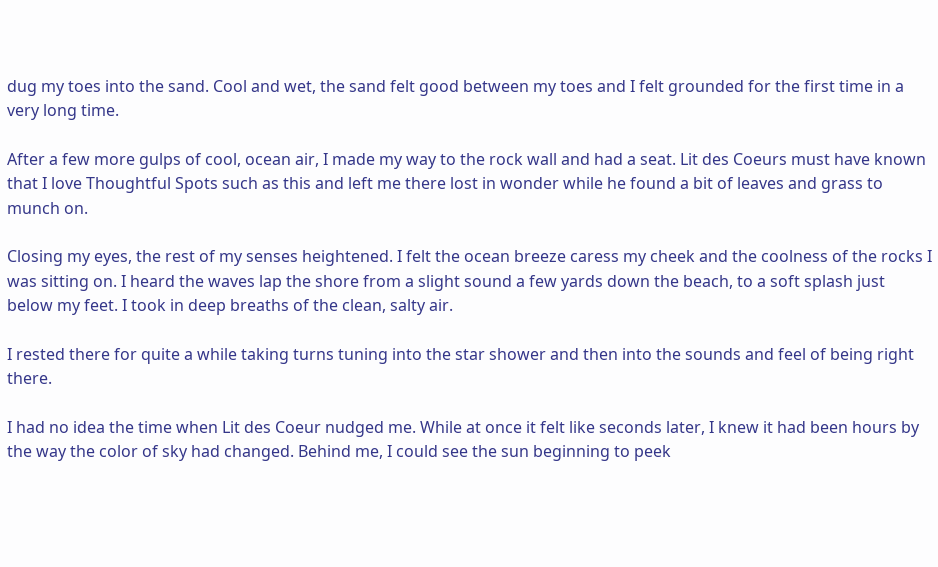dug my toes into the sand. Cool and wet, the sand felt good between my toes and I felt grounded for the first time in a very long time.

After a few more gulps of cool, ocean air, I made my way to the rock wall and had a seat. Lit des Coeurs must have known that I love Thoughtful Spots such as this and left me there lost in wonder while he found a bit of leaves and grass to munch on.

Closing my eyes, the rest of my senses heightened. I felt the ocean breeze caress my cheek and the coolness of the rocks I was sitting on. I heard the waves lap the shore from a slight sound a few yards down the beach, to a soft splash just below my feet. I took in deep breaths of the clean, salty air.

I rested there for quite a while taking turns tuning into the star shower and then into the sounds and feel of being right there.

I had no idea the time when Lit des Coeur nudged me. While at once it felt like seconds later, I knew it had been hours by the way the color of sky had changed. Behind me, I could see the sun beginning to peek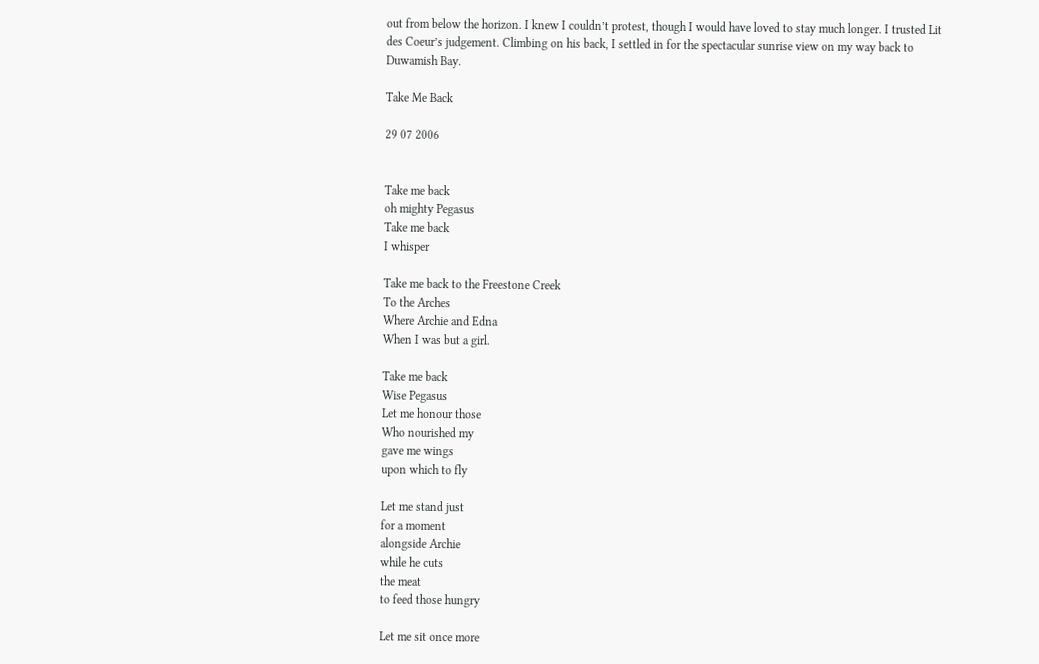out from below the horizon. I knew I couldn’t protest, though I would have loved to stay much longer. I trusted Lit des Coeur’s judgement. Climbing on his back, I settled in for the spectacular sunrise view on my way back to Duwamish Bay.

Take Me Back

29 07 2006


Take me back
oh mighty Pegasus
Take me back
I whisper

Take me back to the Freestone Creek
To the Arches
Where Archie and Edna
When I was but a girl.

Take me back
Wise Pegasus
Let me honour those
Who nourished my
gave me wings
upon which to fly

Let me stand just
for a moment
alongside Archie
while he cuts
the meat
to feed those hungry

Let me sit once more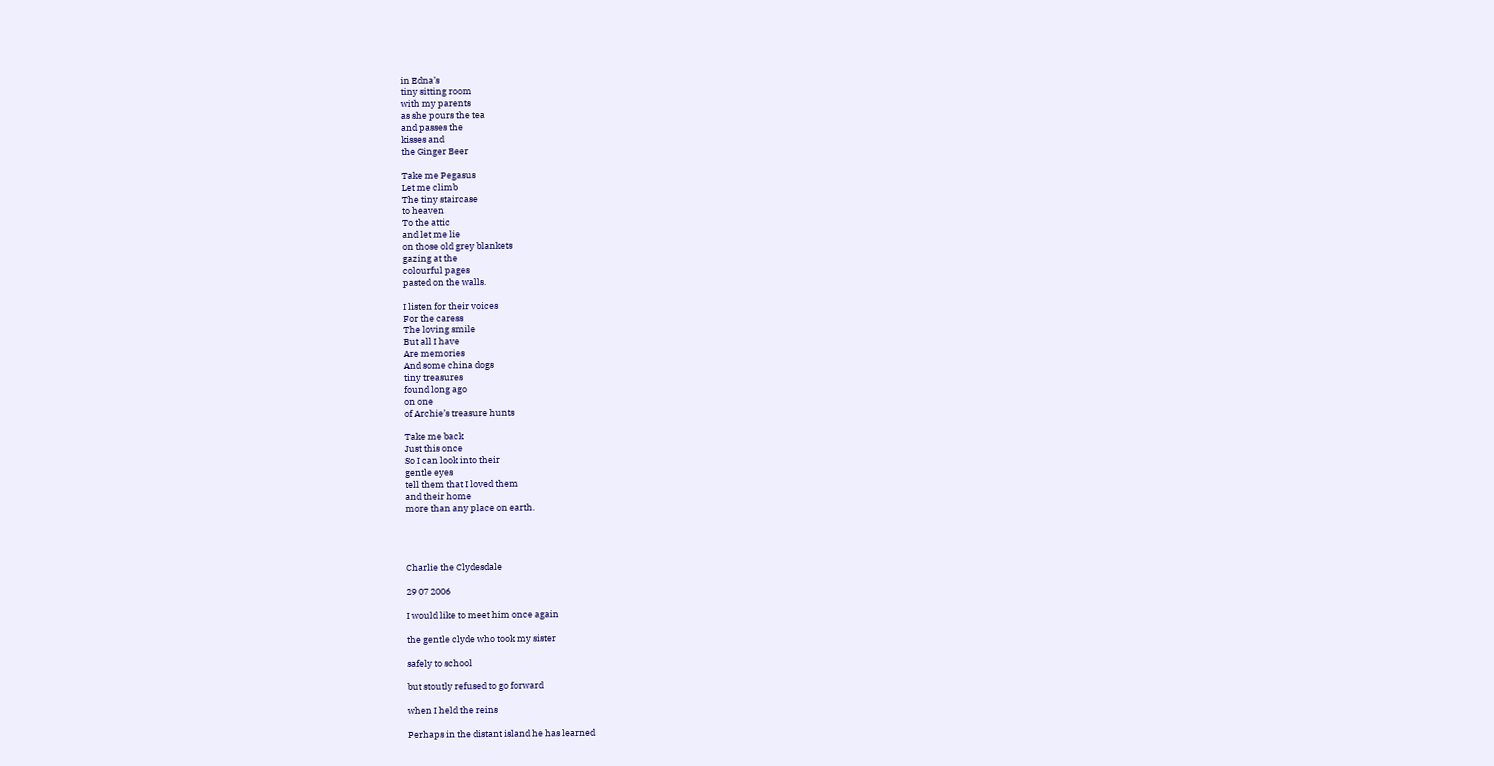in Edna’s
tiny sitting room
with my parents
as she pours the tea
and passes the
kisses and
the Ginger Beer

Take me Pegasus
Let me climb
The tiny staircase
to heaven
To the attic
and let me lie
on those old grey blankets
gazing at the
colourful pages
pasted on the walls.

I listen for their voices
For the caress
The loving smile
But all I have
Are memories
And some china dogs
tiny treasures
found long ago
on one
of Archie’s treasure hunts

Take me back
Just this once
So I can look into their
gentle eyes
tell them that I loved them
and their home
more than any place on earth.




Charlie the Clydesdale

29 07 2006

I would like to meet him once again

the gentle clyde who took my sister

safely to school

but stoutly refused to go forward

when I held the reins

Perhaps in the distant island he has learned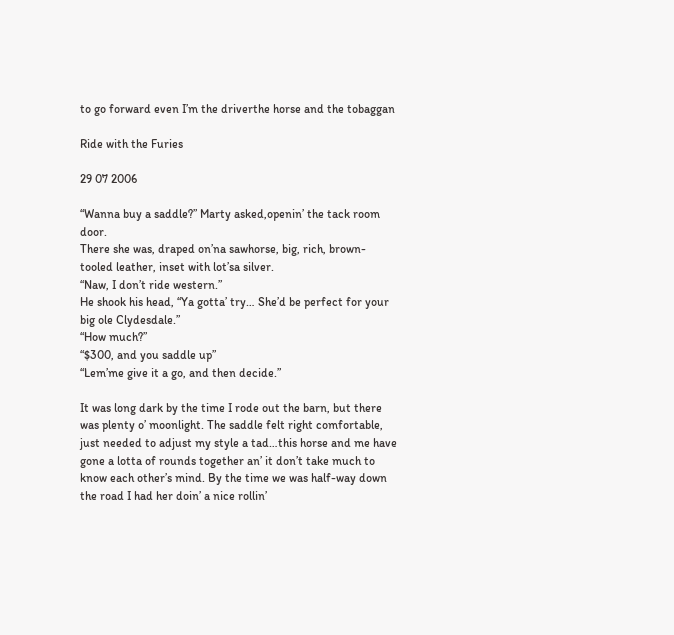to go forward even I’m the driverthe horse and the tobaggan

Ride with the Furies

29 07 2006

“Wanna buy a saddle?” Marty asked,openin’ the tack room door.
There she was, draped on’na sawhorse, big, rich, brown-tooled leather, inset with lot’sa silver.
“Naw, I don’t ride western.”
He shook his head, “Ya gotta’ try… She’d be perfect for your big ole Clydesdale.”
“How much?”
“$300, and you saddle up”
“Lem’me give it a go, and then decide.”

It was long dark by the time I rode out the barn, but there was plenty o’ moonlight. The saddle felt right comfortable, just needed to adjust my style a tad…this horse and me have gone a lotta of rounds together an’ it don’t take much to know each other’s mind. By the time we was half-way down the road I had her doin’ a nice rollin’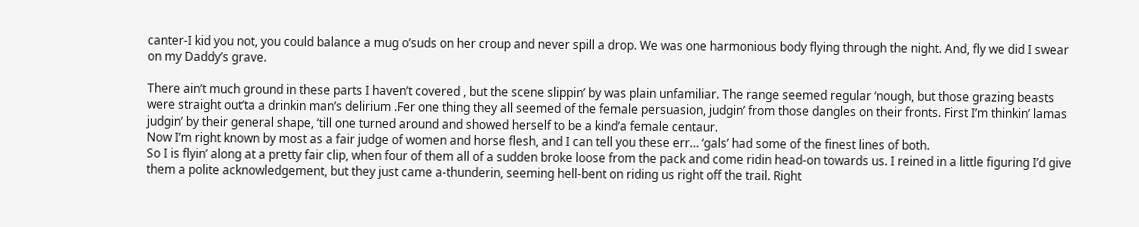canter-I kid you not, you could balance a mug o’suds on her croup and never spill a drop. We was one harmonious body flying through the night. And, fly we did I swear on my Daddy’s grave.

There ain’t much ground in these parts I haven’t covered , but the scene slippin’ by was plain unfamiliar. The range seemed regular ‘nough, but those grazing beasts were straight out’ta a drinkin man’s delirium .Fer one thing they all seemed of the female persuasion, judgin’ from those dangles on their fronts. First I’m thinkin’ lamas judgin’ by their general shape, ’till one turned around and showed herself to be a kind’a female centaur.
Now I’m right known by most as a fair judge of women and horse flesh, and I can tell you these err… ‘gals’ had some of the finest lines of both.
So I is flyin’ along at a pretty fair clip, when four of them all of a sudden broke loose from the pack and come ridin head-on towards us. I reined in a little figuring I’d give them a polite acknowledgement, but they just came a-thunderin, seeming hell-bent on riding us right off the trail. Right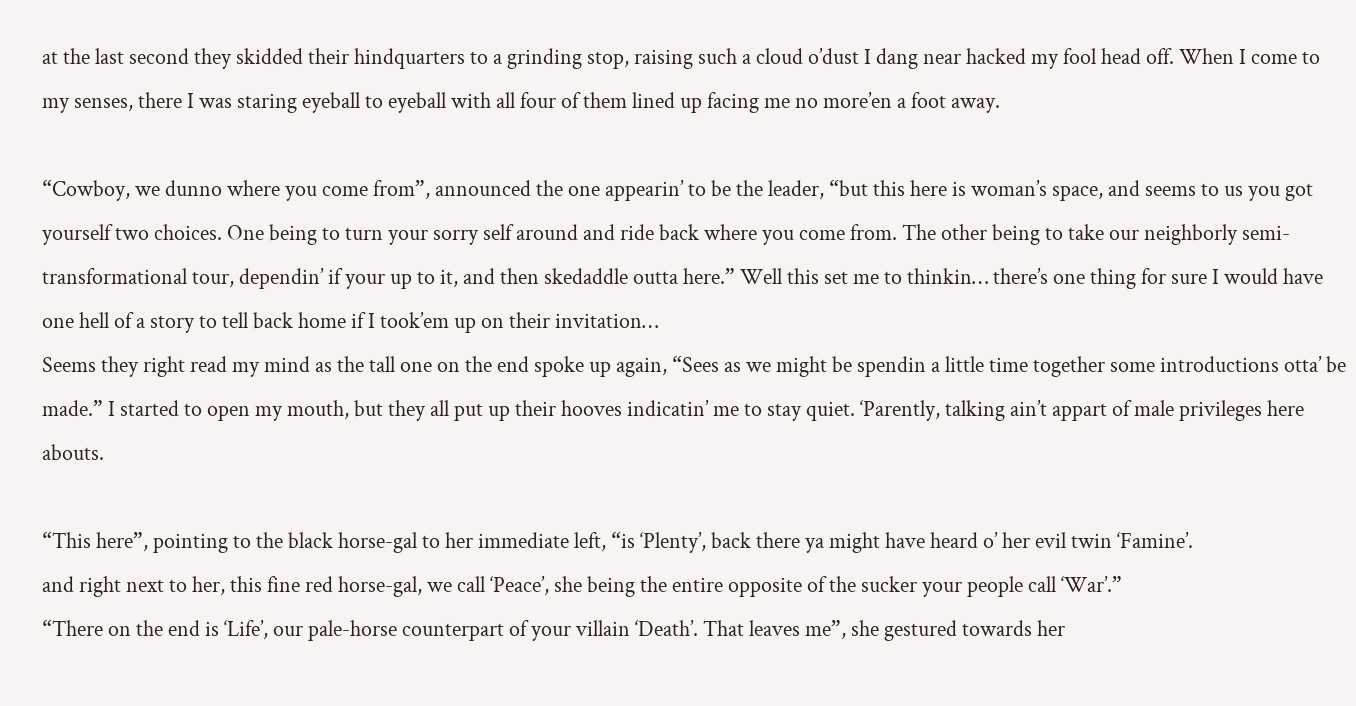at the last second they skidded their hindquarters to a grinding stop, raising such a cloud o’dust I dang near hacked my fool head off. When I come to my senses, there I was staring eyeball to eyeball with all four of them lined up facing me no more’en a foot away.

“Cowboy, we dunno where you come from”, announced the one appearin’ to be the leader, “but this here is woman’s space, and seems to us you got yourself two choices. One being to turn your sorry self around and ride back where you come from. The other being to take our neighborly semi-transformational tour, dependin’ if your up to it, and then skedaddle outta here.” Well this set me to thinkin… there’s one thing for sure I would have one hell of a story to tell back home if I took’em up on their invitation…
Seems they right read my mind as the tall one on the end spoke up again, “Sees as we might be spendin a little time together some introductions otta’ be made.” I started to open my mouth, but they all put up their hooves indicatin’ me to stay quiet. ‘Parently, talking ain’t appart of male privileges here abouts.

“This here”, pointing to the black horse-gal to her immediate left, “is ‘Plenty’, back there ya might have heard o’ her evil twin ‘Famine’.
and right next to her, this fine red horse-gal, we call ‘Peace’, she being the entire opposite of the sucker your people call ‘War’.”
“There on the end is ‘Life’, our pale-horse counterpart of your villain ‘Death’. That leaves me”, she gestured towards her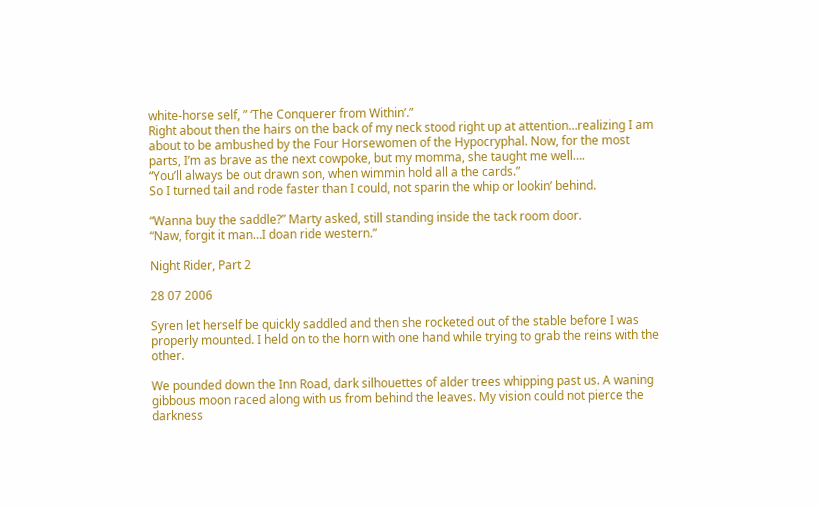white-horse self, ” ‘The Conquerer from Within’.”
Right about then the hairs on the back of my neck stood right up at attention…realizing I am about to be ambushed by the Four Horsewomen of the Hypocryphal. Now, for the most parts, I’m as brave as the next cowpoke, but my momma, she taught me well….
“You’ll always be out drawn son, when wimmin hold all a the cards.”
So I turned tail and rode faster than I could, not sparin the whip or lookin’ behind.

“Wanna buy the saddle?” Marty asked, still standing inside the tack room door.
“Naw, forgit it man…I doan ride western.”

Night Rider, Part 2

28 07 2006

Syren let herself be quickly saddled and then she rocketed out of the stable before I was properly mounted. I held on to the horn with one hand while trying to grab the reins with the other.

We pounded down the Inn Road, dark silhouettes of alder trees whipping past us. A waning gibbous moon raced along with us from behind the leaves. My vision could not pierce the darkness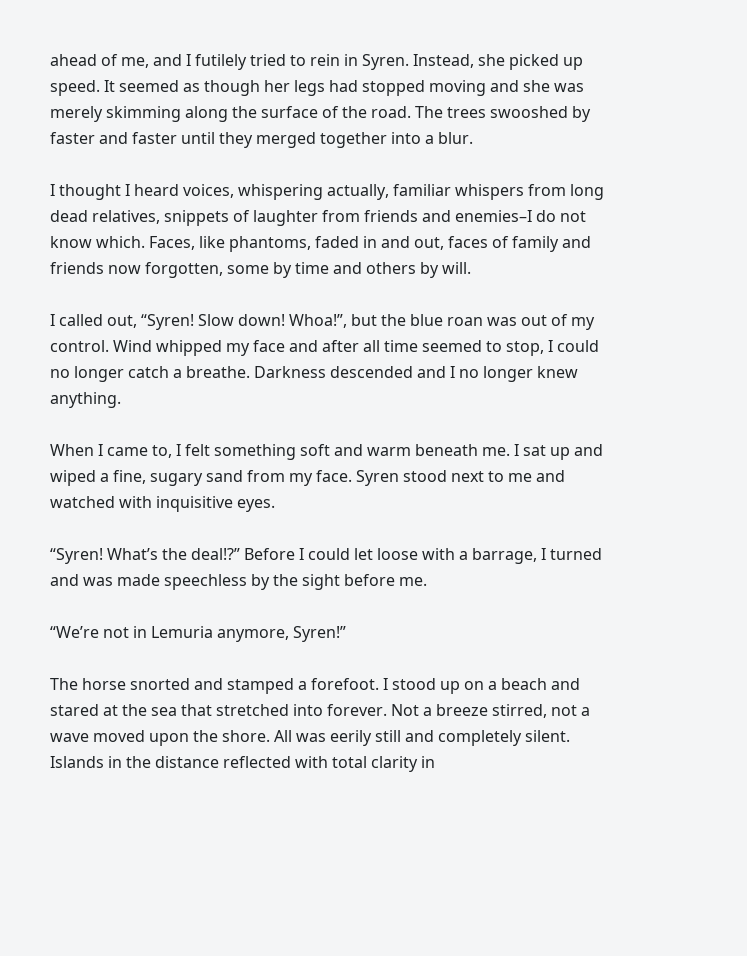ahead of me, and I futilely tried to rein in Syren. Instead, she picked up speed. It seemed as though her legs had stopped moving and she was merely skimming along the surface of the road. The trees swooshed by faster and faster until they merged together into a blur.

I thought I heard voices, whispering actually, familiar whispers from long dead relatives, snippets of laughter from friends and enemies–I do not know which. Faces, like phantoms, faded in and out, faces of family and friends now forgotten, some by time and others by will.

I called out, “Syren! Slow down! Whoa!”, but the blue roan was out of my control. Wind whipped my face and after all time seemed to stop, I could no longer catch a breathe. Darkness descended and I no longer knew anything.

When I came to, I felt something soft and warm beneath me. I sat up and wiped a fine, sugary sand from my face. Syren stood next to me and watched with inquisitive eyes.

“Syren! What’s the deal!?” Before I could let loose with a barrage, I turned and was made speechless by the sight before me.

“We’re not in Lemuria anymore, Syren!”

The horse snorted and stamped a forefoot. I stood up on a beach and stared at the sea that stretched into forever. Not a breeze stirred, not a wave moved upon the shore. All was eerily still and completely silent. Islands in the distance reflected with total clarity in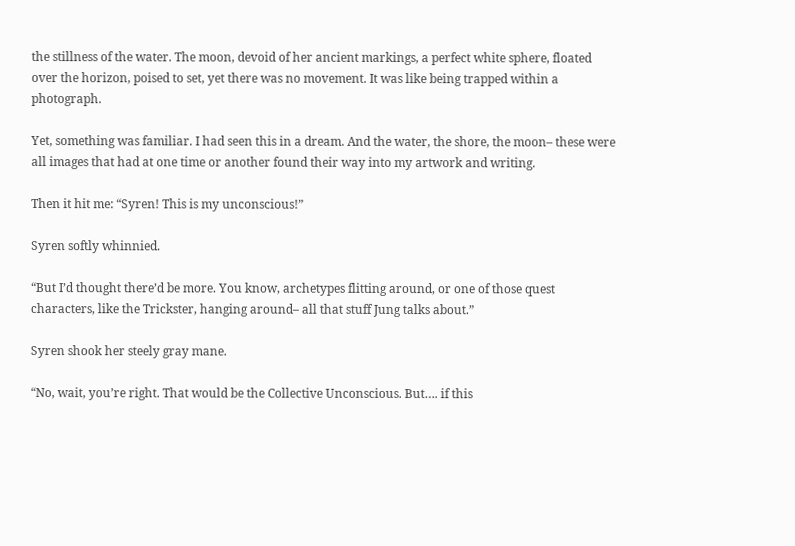the stillness of the water. The moon, devoid of her ancient markings, a perfect white sphere, floated over the horizon, poised to set, yet there was no movement. It was like being trapped within a photograph.

Yet, something was familiar. I had seen this in a dream. And the water, the shore, the moon– these were all images that had at one time or another found their way into my artwork and writing.

Then it hit me: “Syren! This is my unconscious!”

Syren softly whinnied.

“But I’d thought there’d be more. You know, archetypes flitting around, or one of those quest characters, like the Trickster, hanging around– all that stuff Jung talks about.”

Syren shook her steely gray mane.

“No, wait, you’re right. That would be the Collective Unconscious. But…. if this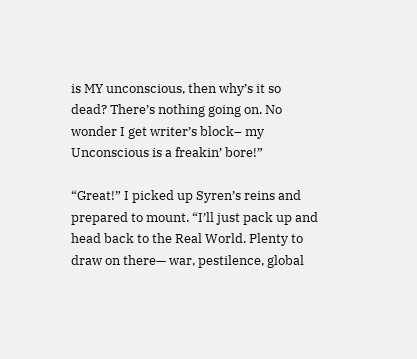is MY unconscious, then why’s it so dead? There’s nothing going on. No wonder I get writer’s block– my Unconscious is a freakin’ bore!”

“Great!” I picked up Syren’s reins and prepared to mount. “I’ll just pack up and head back to the Real World. Plenty to draw on there— war, pestilence, global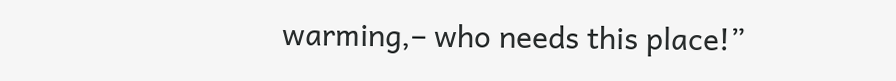warming,– who needs this place!”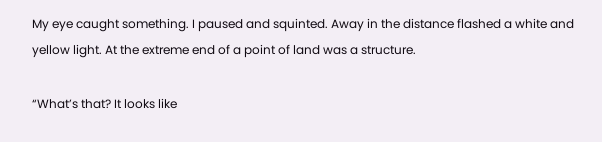My eye caught something. I paused and squinted. Away in the distance flashed a white and yellow light. At the extreme end of a point of land was a structure.

“What’s that? It looks like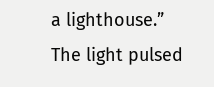a lighthouse.” The light pulsed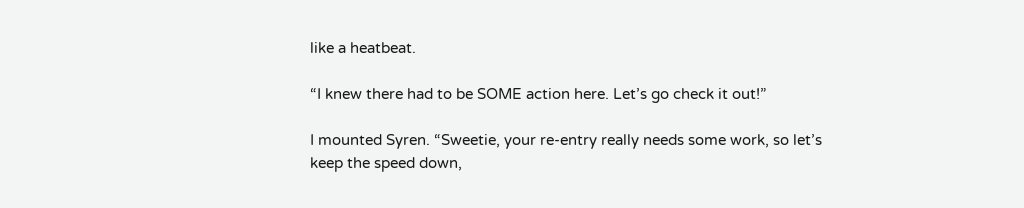like a heatbeat.

“I knew there had to be SOME action here. Let’s go check it out!”

I mounted Syren. “Sweetie, your re-entry really needs some work, so let’s keep the speed down,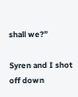shall we?”

Syren and I shot off down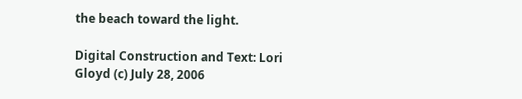the beach toward the light.

Digital Construction and Text: Lori Gloyd (c) July 28, 2006